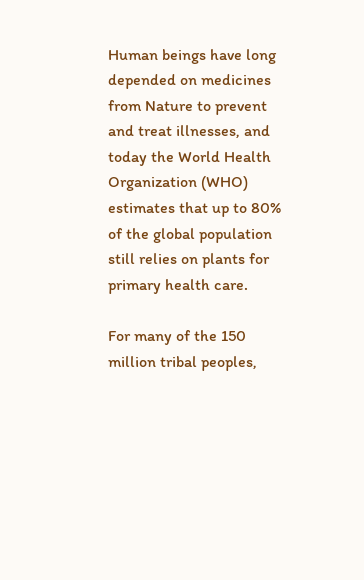Human beings have long depended on medicines from Nature to prevent and treat illnesses, and today the World Health Organization (WHO) estimates that up to 80% of the global population still relies on plants for primary health care.

For many of the 150 million tribal peoples,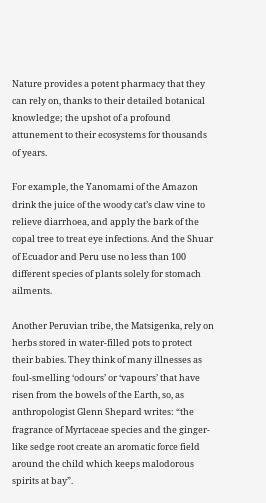Nature provides a potent pharmacy that they can rely on, thanks to their detailed botanical knowledge; the upshot of a profound attunement to their ecosystems for thousands of years.

For example, the Yanomami of the Amazon drink the juice of the woody cat’s claw vine to relieve diarrhoea, and apply the bark of the copal tree to treat eye infections. And the Shuar of Ecuador and Peru use no less than 100 different species of plants solely for stomach ailments.

Another Peruvian tribe, the Matsigenka, rely on herbs stored in water-filled pots to protect their babies. They think of many illnesses as foul-smelling ‘odours’ or ‘vapours’ that have risen from the bowels of the Earth, so, as anthropologist Glenn Shepard writes: “the fragrance of Myrtaceae species and the ginger-like sedge root create an aromatic force field around the child which keeps malodorous spirits at bay”.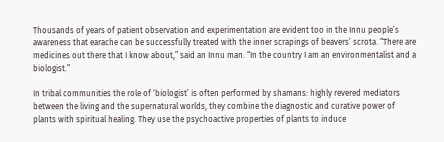Thousands of years of patient observation and experimentation are evident too in the Innu people’s awareness that earache can be successfully treated with the inner scrapings of beavers’ scrota. “There are medicines out there that I know about,” said an Innu man. “In the country I am an environmentalist and a biologist.”

In tribal communities the role of ‘biologist’ is often performed by shamans: highly revered mediators between the living and the supernatural worlds, they combine the diagnostic and curative power of plants with spiritual healing. They use the psychoactive properties of plants to induce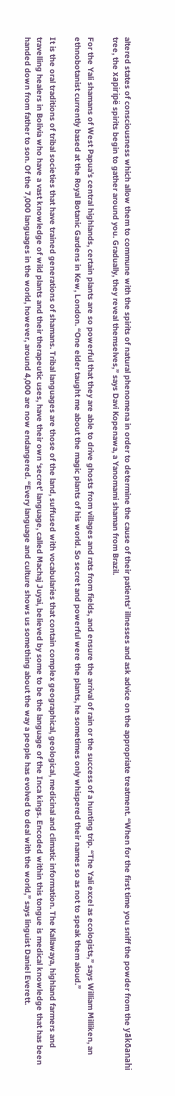altered states of consciousness which allow them to commune with the spirits of natural phenomena in order to determine the cause of their patients’ illnesses and ask advice on the appropriate treatment. “When for the first time you sniff the powder from the yãkõanahi tree, the xapiripë spirits begin to gather around you. Gradually, they reveal themselves,” says Davi Kopenawa, a Yanomami shaman from Brazil.

For the Yali shamans of West Papua’s central highlands, certain plants are so powerful that they are able to drive ghosts from villages and rats from fields, and ensure the arrival of rain or the success of a hunting trip. “The Yali excel as ecologists,” says William Milliken, an ethnobotanist currently based at the Royal Botanic Gardens in Kew, London. “One elder taught me about the magic plants of his world. So secret and powerful were the plants, he sometimes only whispered their names so as not to speak them aloud.”

It is the oral traditions of tribal societies that have trained generations of shamans. Tribal languages are those of the land, suffused with vocabularies that contain complex geographical, geological, medicinal and climatic information. The Kallawaya, highland farmers and travelling healers in Bolivia who have a vast knowledge of wild plants and their therapeutic uses, have their own ‘secret’ language, called Machaj Juyai, believed by some to be the language of the Inca kings. Encoded within this tongue is medical knowledge that has been handed down from father to son. Of the 7,000 languages in the world, however, around 4,000 are now endangered. “Every language and culture shows us something about the way a people has evolved to deal with the world,” says linguist Daniel Everett.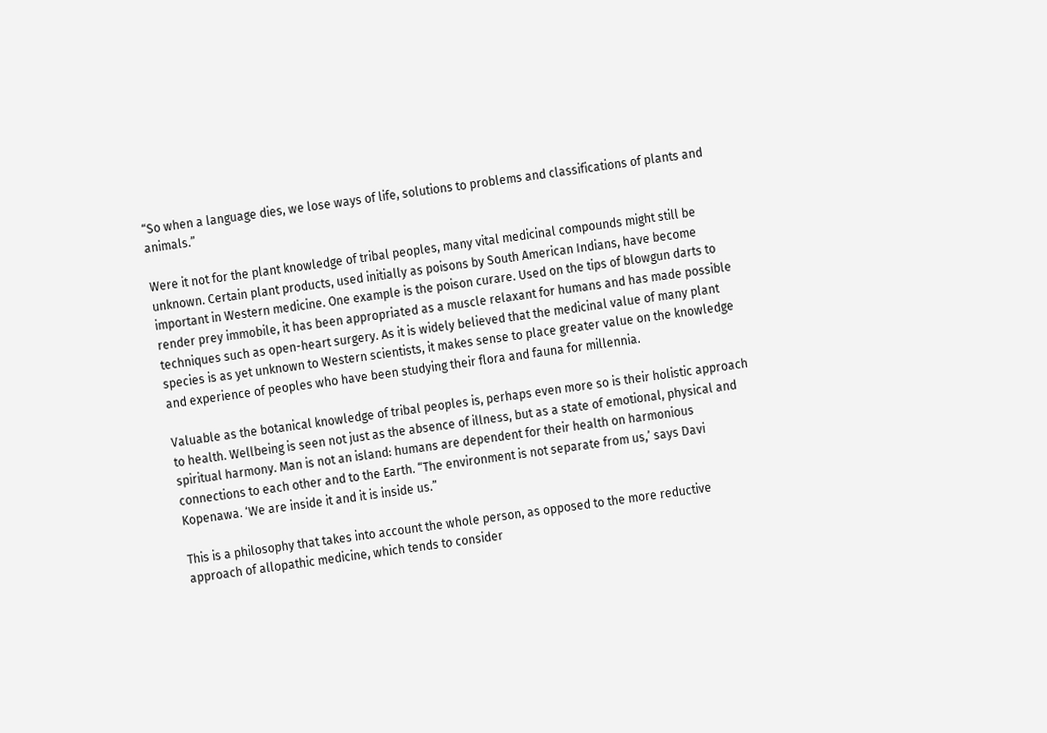“So when a language dies, we lose ways of life, solutions to problems and classifications of plants and animals.”

Were it not for the plant knowledge of tribal peoples, many vital medicinal compounds might still be unknown. Certain plant products, used initially as poisons by South American Indians, have become important in Western medicine. One example is the poison curare. Used on the tips of blowgun darts to render prey immobile, it has been appropriated as a muscle relaxant for humans and has made possible techniques such as open-heart surgery. As it is widely believed that the medicinal value of many plant species is as yet unknown to Western scientists, it makes sense to place greater value on the knowledge and experience of peoples who have been studying their flora and fauna for millennia.

Valuable as the botanical knowledge of tribal peoples is, perhaps even more so is their holistic approach to health. Wellbeing is seen not just as the absence of illness, but as a state of emotional, physical and spiritual harmony. Man is not an island: humans are dependent for their health on harmonious connections to each other and to the Earth. “The environment is not separate from us,’ says Davi Kopenawa. ‘We are inside it and it is inside us.”

This is a philosophy that takes into account the whole person, as opposed to the more reductive approach of allopathic medicine, which tends to consider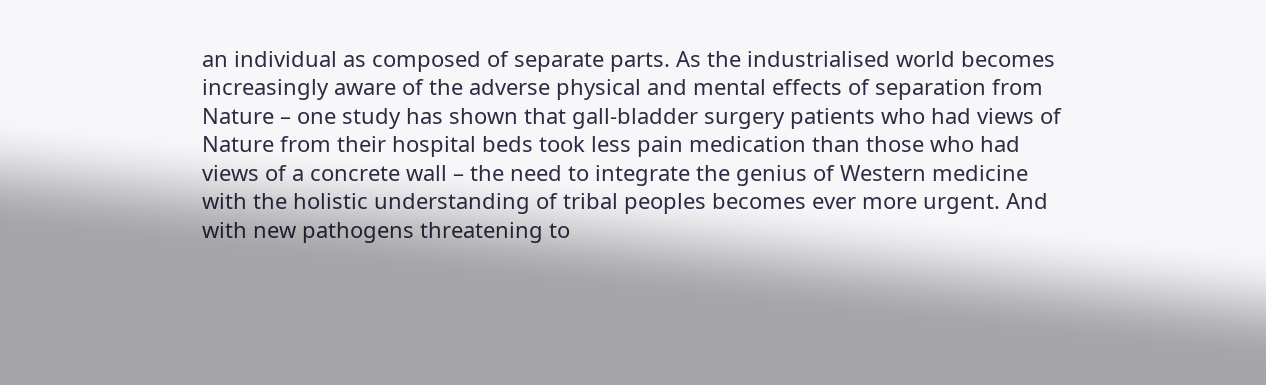an individual as composed of separate parts. As the industrialised world becomes increasingly aware of the adverse physical and mental effects of separation from Nature – one study has shown that gall-bladder surgery patients who had views of Nature from their hospital beds took less pain medication than those who had views of a concrete wall – the need to integrate the genius of Western medicine with the holistic understanding of tribal peoples becomes ever more urgent. And with new pathogens threatening to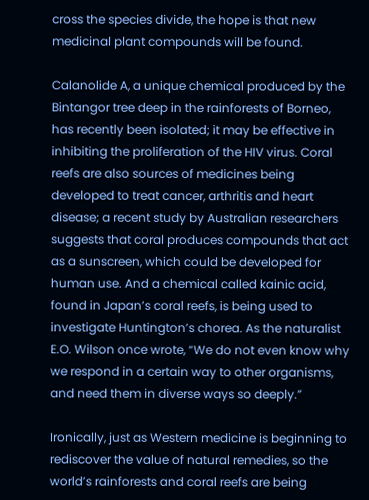cross the species divide, the hope is that new medicinal plant compounds will be found.

Calanolide A, a unique chemical produced by the Bintangor tree deep in the rainforests of Borneo, has recently been isolated; it may be effective in inhibiting the proliferation of the HIV virus. Coral reefs are also sources of medicines being developed to treat cancer, arthritis and heart disease; a recent study by Australian researchers suggests that coral produces compounds that act as a sunscreen, which could be developed for human use. And a chemical called kainic acid, found in Japan’s coral reefs, is being used to investigate Huntington’s chorea. As the naturalist E.O. Wilson once wrote, “We do not even know why we respond in a certain way to other organisms, and need them in diverse ways so deeply.”

Ironically, just as Western medicine is beginning to rediscover the value of natural remedies, so the world’s rainforests and coral reefs are being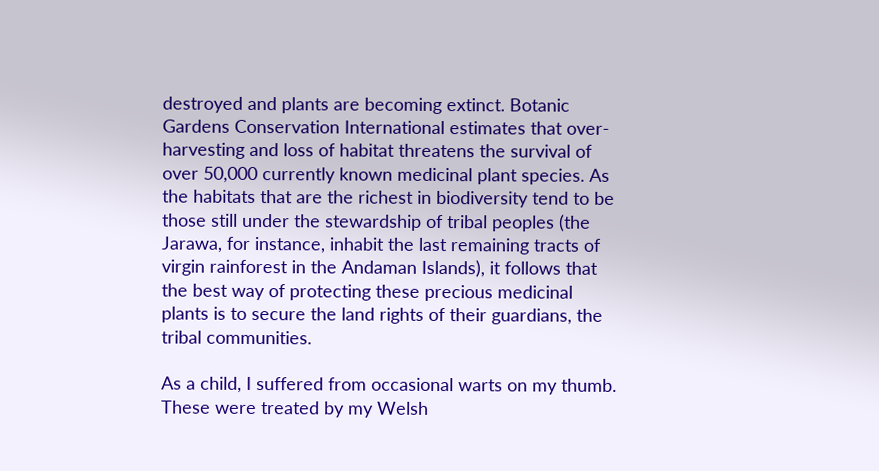destroyed and plants are becoming extinct. Botanic Gardens Conservation International estimates that over-harvesting and loss of habitat threatens the survival of over 50,000 currently known medicinal plant species. As the habitats that are the richest in biodiversity tend to be those still under the stewardship of tribal peoples (the Jarawa, for instance, inhabit the last remaining tracts of virgin rainforest in the Andaman Islands), it follows that the best way of protecting these precious medicinal plants is to secure the land rights of their guardians, the tribal communities.

As a child, I suffered from occasional warts on my thumb. These were treated by my Welsh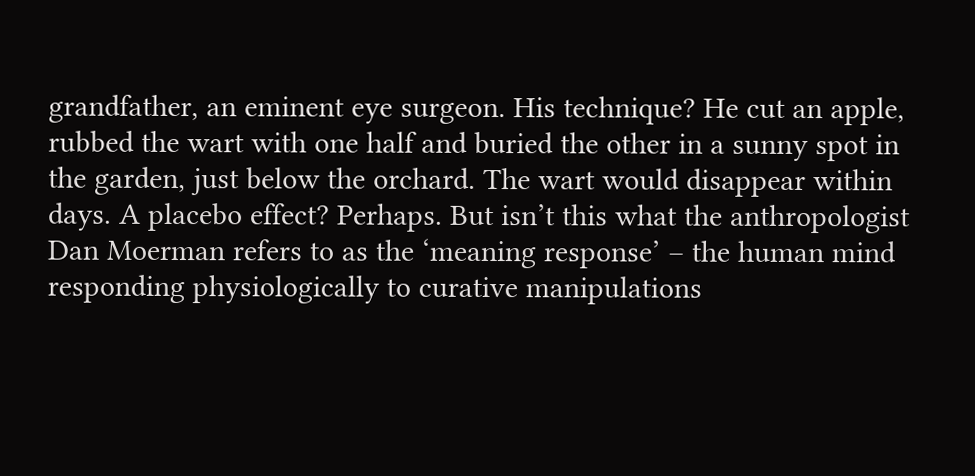grandfather, an eminent eye surgeon. His technique? He cut an apple, rubbed the wart with one half and buried the other in a sunny spot in the garden, just below the orchard. The wart would disappear within days. A placebo effect? Perhaps. But isn’t this what the anthropologist Dan Moerman refers to as the ‘meaning response’ – the human mind responding physiologically to curative manipulations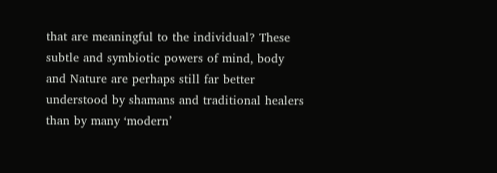that are meaningful to the individual? These subtle and symbiotic powers of mind, body and Nature are perhaps still far better understood by shamans and traditional healers than by many ‘modern’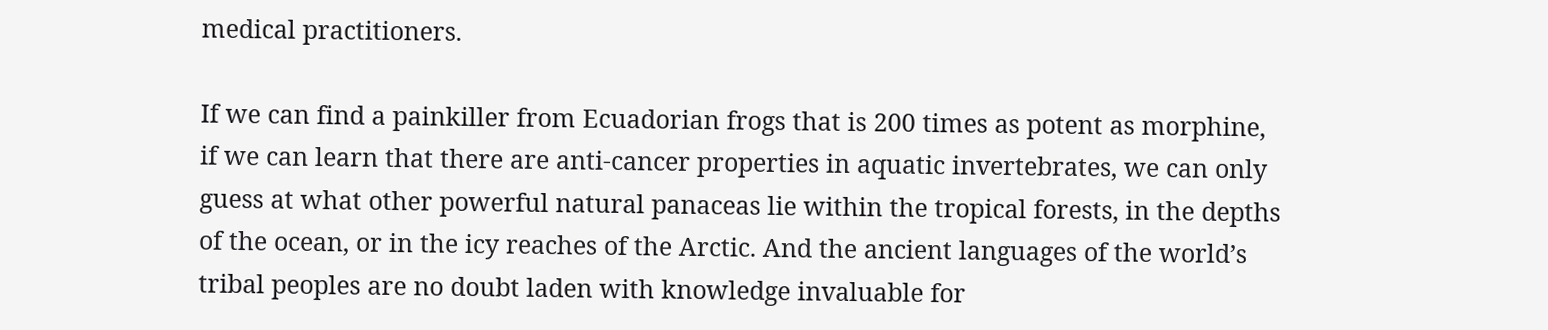medical practitioners.

If we can find a painkiller from Ecuadorian frogs that is 200 times as potent as morphine, if we can learn that there are anti-cancer properties in aquatic invertebrates, we can only guess at what other powerful natural panaceas lie within the tropical forests, in the depths of the ocean, or in the icy reaches of the Arctic. And the ancient languages of the world’s tribal peoples are no doubt laden with knowledge invaluable for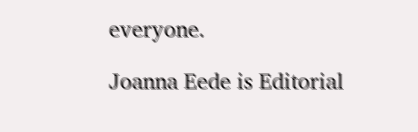everyone.

Joanna Eede is Editorial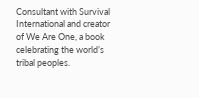Consultant with Survival International and creator of We Are One, a book celebrating the world’s tribal peoples.